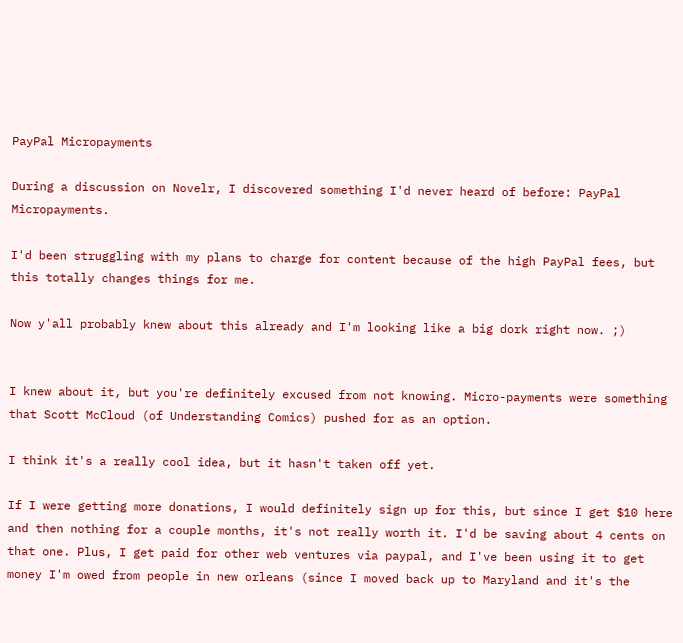PayPal Micropayments

During a discussion on Novelr, I discovered something I'd never heard of before: PayPal Micropayments.

I'd been struggling with my plans to charge for content because of the high PayPal fees, but this totally changes things for me.

Now y'all probably knew about this already and I'm looking like a big dork right now. ;)


I knew about it, but you're definitely excused from not knowing. Micro-payments were something that Scott McCloud (of Understanding Comics) pushed for as an option.

I think it's a really cool idea, but it hasn't taken off yet.

If I were getting more donations, I would definitely sign up for this, but since I get $10 here and then nothing for a couple months, it's not really worth it. I'd be saving about 4 cents on that one. Plus, I get paid for other web ventures via paypal, and I've been using it to get money I'm owed from people in new orleans (since I moved back up to Maryland and it's the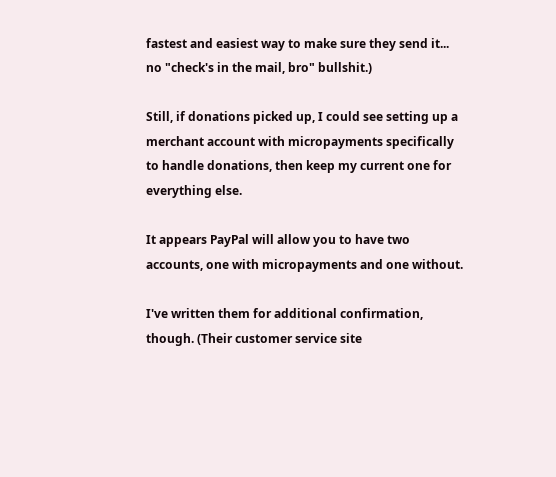fastest and easiest way to make sure they send it... no "check's in the mail, bro" bullshit.)

Still, if donations picked up, I could see setting up a merchant account with micropayments specifically to handle donations, then keep my current one for everything else.

It appears PayPal will allow you to have two accounts, one with micropayments and one without.

I've written them for additional confirmation, though. (Their customer service site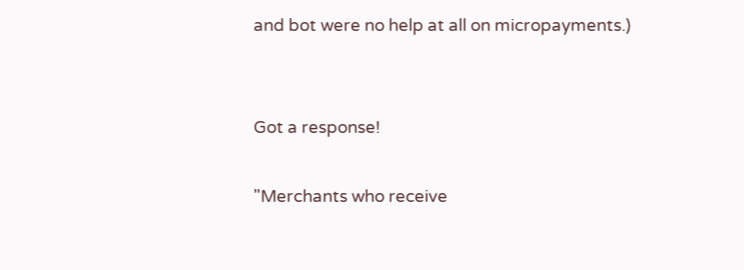and bot were no help at all on micropayments.)


Got a response!

"Merchants who receive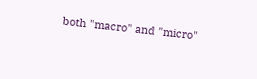both "macro" and "micro"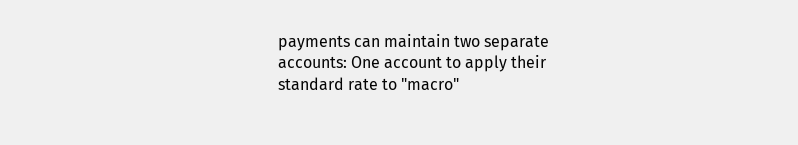payments can maintain two separate accounts: One account to apply their standard rate to "macro"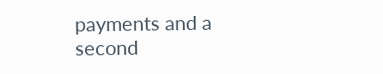payments and a second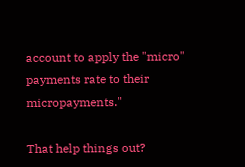account to apply the "micro" payments rate to their micropayments."

That help things out?